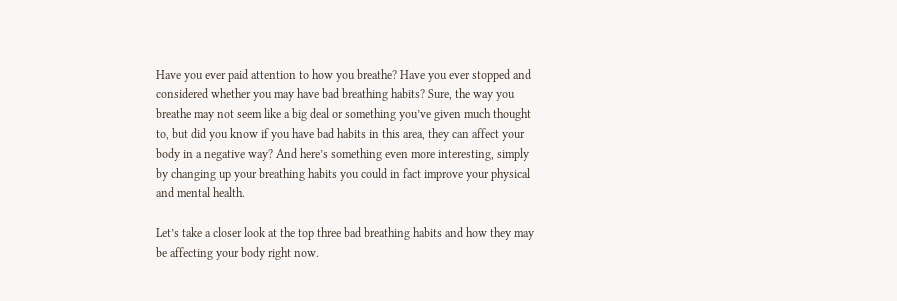Have you ever paid attention to how you breathe? Have you ever stopped and considered whether you may have bad breathing habits? Sure, the way you breathe may not seem like a big deal or something you’ve given much thought to, but did you know if you have bad habits in this area, they can affect your body in a negative way? And here’s something even more interesting, simply by changing up your breathing habits you could in fact improve your physical and mental health.

Let’s take a closer look at the top three bad breathing habits and how they may be affecting your body right now.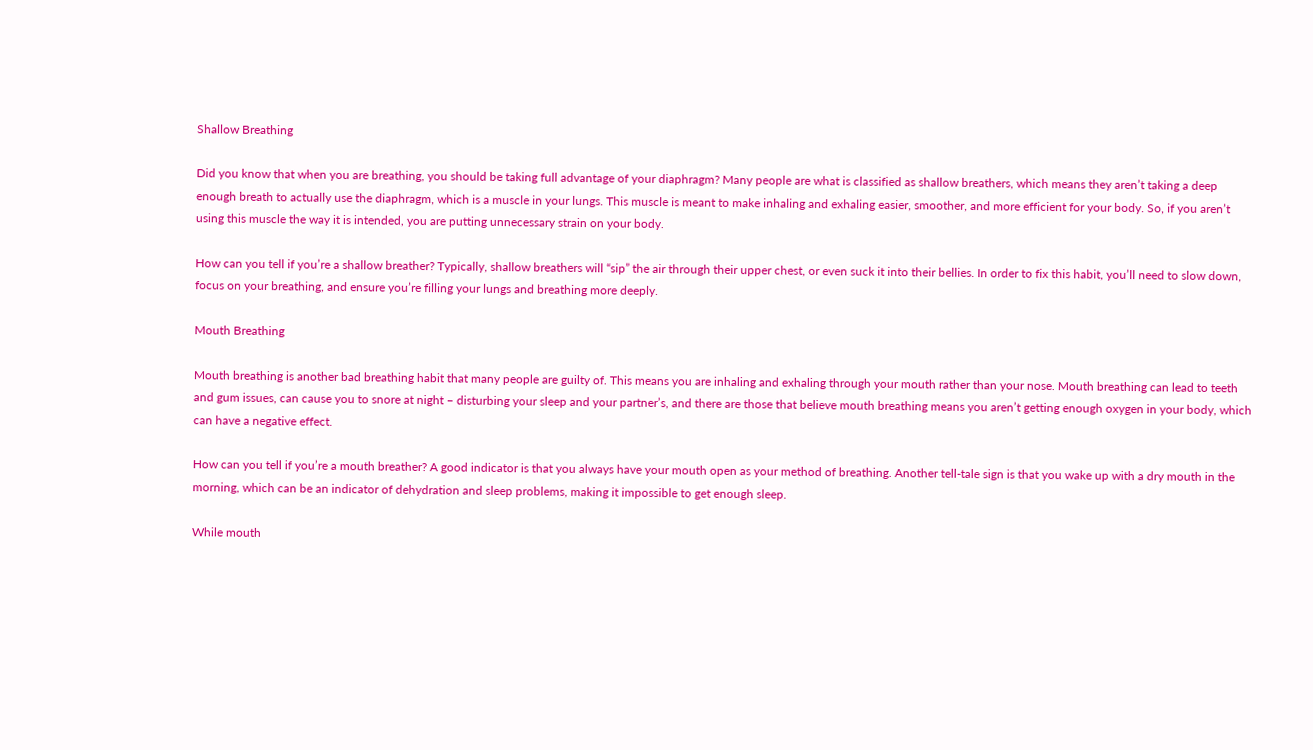Shallow Breathing

Did you know that when you are breathing, you should be taking full advantage of your diaphragm? Many people are what is classified as shallow breathers, which means they aren’t taking a deep enough breath to actually use the diaphragm, which is a muscle in your lungs. This muscle is meant to make inhaling and exhaling easier, smoother, and more efficient for your body. So, if you aren’t using this muscle the way it is intended, you are putting unnecessary strain on your body.

How can you tell if you’re a shallow breather? Typically, shallow breathers will “sip” the air through their upper chest, or even suck it into their bellies. In order to fix this habit, you’ll need to slow down, focus on your breathing, and ensure you’re filling your lungs and breathing more deeply.

Mouth Breathing

Mouth breathing is another bad breathing habit that many people are guilty of. This means you are inhaling and exhaling through your mouth rather than your nose. Mouth breathing can lead to teeth and gum issues, can cause you to snore at night – disturbing your sleep and your partner’s, and there are those that believe mouth breathing means you aren’t getting enough oxygen in your body, which can have a negative effect.

How can you tell if you’re a mouth breather? A good indicator is that you always have your mouth open as your method of breathing. Another tell-tale sign is that you wake up with a dry mouth in the morning, which can be an indicator of dehydration and sleep problems, making it impossible to get enough sleep.

While mouth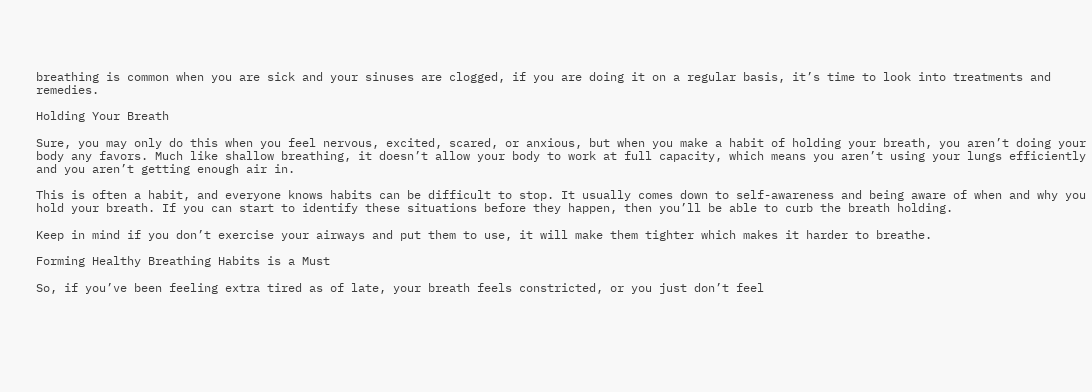breathing is common when you are sick and your sinuses are clogged, if you are doing it on a regular basis, it’s time to look into treatments and remedies.

Holding Your Breath

Sure, you may only do this when you feel nervous, excited, scared, or anxious, but when you make a habit of holding your breath, you aren’t doing your body any favors. Much like shallow breathing, it doesn’t allow your body to work at full capacity, which means you aren’t using your lungs efficiently and you aren’t getting enough air in.

This is often a habit, and everyone knows habits can be difficult to stop. It usually comes down to self-awareness and being aware of when and why you hold your breath. If you can start to identify these situations before they happen, then you’ll be able to curb the breath holding.

Keep in mind if you don’t exercise your airways and put them to use, it will make them tighter which makes it harder to breathe.

Forming Healthy Breathing Habits is a Must

So, if you’ve been feeling extra tired as of late, your breath feels constricted, or you just don’t feel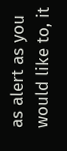as alert as you would like to, it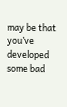may be that you’ve developed some bad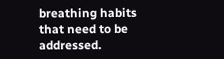breathing habits that need to be addressed.